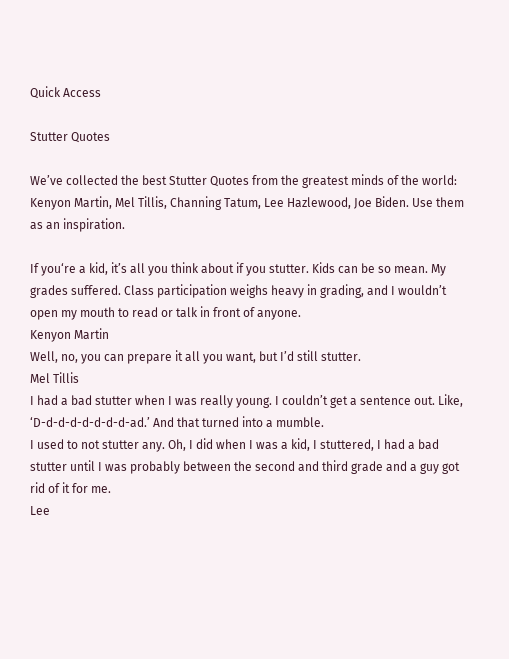Quick Access

Stutter Quotes

We’ve collected the best Stutter Quotes from the greatest minds of the world: Kenyon Martin, Mel Tillis, Channing Tatum, Lee Hazlewood, Joe Biden. Use them as an inspiration.

If you‘re a kid, it’s all you think about if you stutter. Kids can be so mean. My grades suffered. Class participation weighs heavy in grading, and I wouldn’t open my mouth to read or talk in front of anyone.
Kenyon Martin
Well, no, you can prepare it all you want, but I’d still stutter.
Mel Tillis
I had a bad stutter when I was really young. I couldn’t get a sentence out. Like, ‘D-d-d-d-d-d-d-d-ad.’ And that turned into a mumble.
I used to not stutter any. Oh, I did when I was a kid, I stuttered, I had a bad stutter until I was probably between the second and third grade and a guy got rid of it for me.
Lee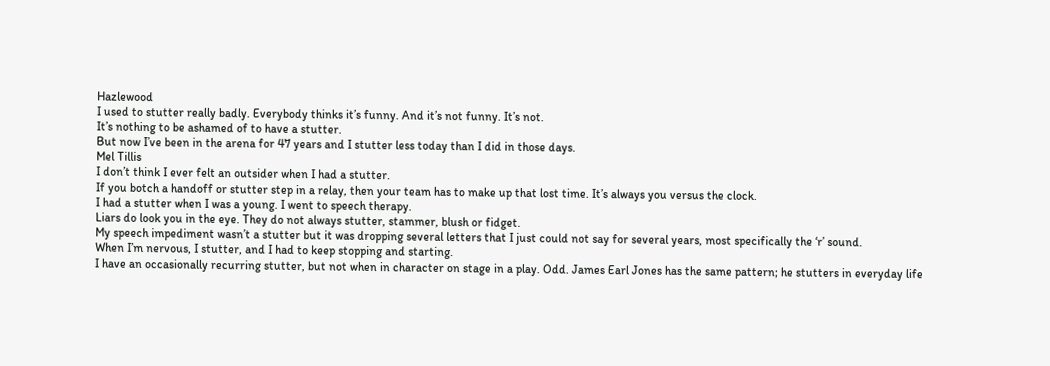Hazlewood
I used to stutter really badly. Everybody thinks it’s funny. And it’s not funny. It’s not.
It’s nothing to be ashamed of to have a stutter.
But now I’ve been in the arena for 47 years and I stutter less today than I did in those days.
Mel Tillis
I don’t think I ever felt an outsider when I had a stutter.
If you botch a handoff or stutter step in a relay, then your team has to make up that lost time. It’s always you versus the clock.
I had a stutter when I was a young. I went to speech therapy.
Liars do look you in the eye. They do not always stutter, stammer, blush or fidget.
My speech impediment wasn’t a stutter but it was dropping several letters that I just could not say for several years, most specifically the ‘r’ sound.
When I’m nervous, I stutter, and I had to keep stopping and starting.
I have an occasionally recurring stutter, but not when in character on stage in a play. Odd. James Earl Jones has the same pattern; he stutters in everyday life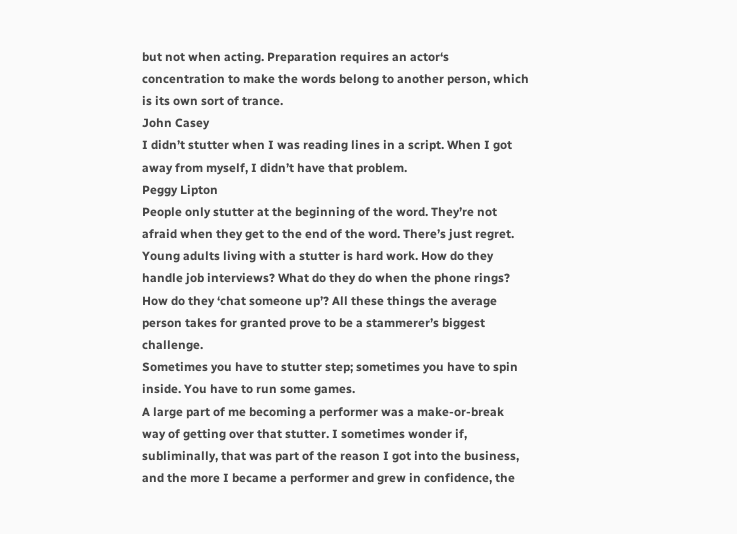but not when acting. Preparation requires an actor‘s concentration to make the words belong to another person, which is its own sort of trance.
John Casey
I didn’t stutter when I was reading lines in a script. When I got away from myself, I didn’t have that problem.
Peggy Lipton
People only stutter at the beginning of the word. They’re not afraid when they get to the end of the word. There’s just regret.
Young adults living with a stutter is hard work. How do they handle job interviews? What do they do when the phone rings? How do they ‘chat someone up’? All these things the average person takes for granted prove to be a stammerer’s biggest challenge.
Sometimes you have to stutter step; sometimes you have to spin inside. You have to run some games.
A large part of me becoming a performer was a make-or-break way of getting over that stutter. I sometimes wonder if, subliminally, that was part of the reason I got into the business, and the more I became a performer and grew in confidence, the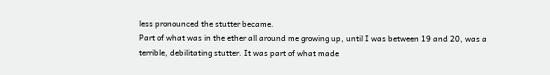less pronounced the stutter became.
Part of what was in the ether all around me growing up, until I was between 19 and 20, was a terrible, debilitating stutter. It was part of what made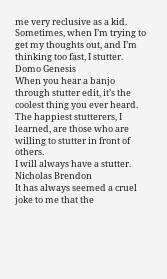me very reclusive as a kid.
Sometimes, when I’m trying to get my thoughts out, and I’m thinking too fast, I stutter.
Domo Genesis
When you hear a banjo through stutter edit, it’s the coolest thing you ever heard.
The happiest stutterers, I learned, are those who are willing to stutter in front of others.
I will always have a stutter.
Nicholas Brendon
It has always seemed a cruel joke to me that the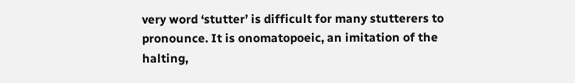very word ‘stutter’ is difficult for many stutterers to pronounce. It is onomatopoeic, an imitation of the halting,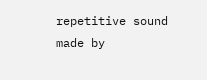repetitive sound made by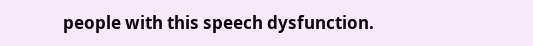people with this speech dysfunction.